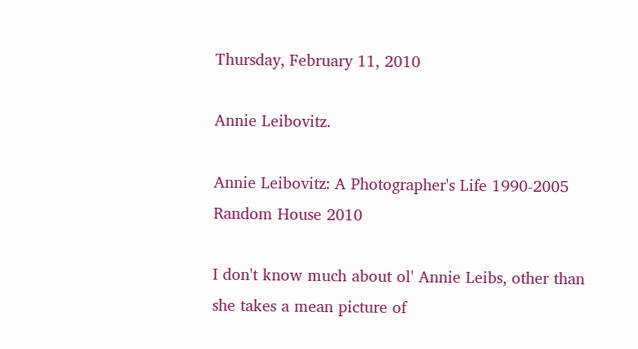Thursday, February 11, 2010

Annie Leibovitz.

Annie Leibovitz: A Photographer's Life 1990-2005
Random House 2010

I don't know much about ol' Annie Leibs, other than she takes a mean picture of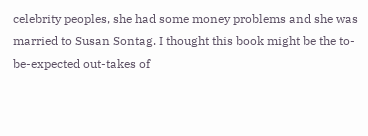celebrity peoples, she had some money problems and she was married to Susan Sontag. I thought this book might be the to-be-expected out-takes of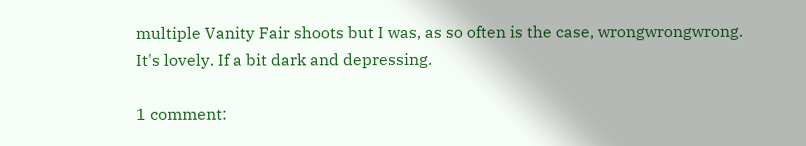multiple Vanity Fair shoots but I was, as so often is the case, wrongwrongwrong. It's lovely. If a bit dark and depressing.

1 comment: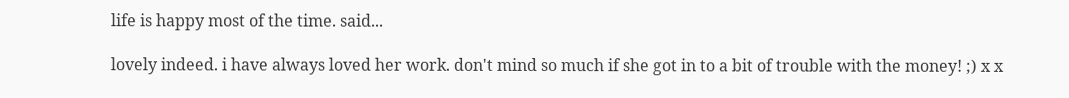life is happy most of the time. said...

lovely indeed. i have always loved her work. don't mind so much if she got in to a bit of trouble with the money! ;) x x